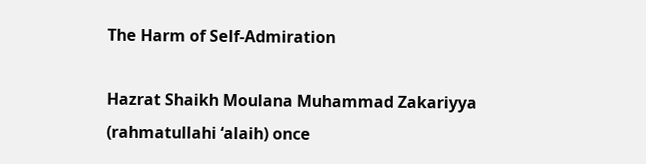The Harm of Self-Admiration

Hazrat Shaikh Moulana Muhammad Zakariyya (rahmatullahi ‘alaih) once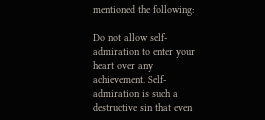mentioned the following:

Do not allow self-admiration to enter your heart over any achievement. Self-admiration is such a destructive sin that even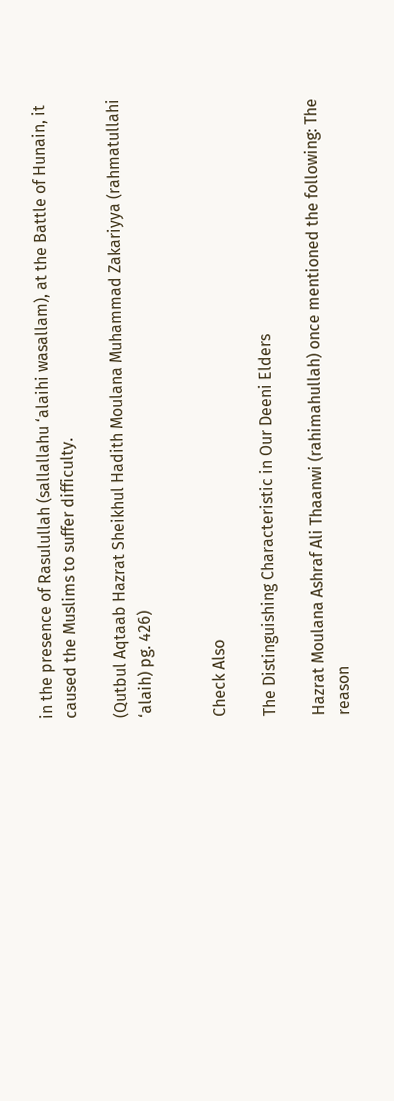in the presence of Rasulullah (sallallahu ‘alaihi wasallam), at the Battle of Hunain, it caused the Muslims to suffer difficulty.

(Qutbul Aqtaab Hazrat Sheikhul Hadith Moulana Muhammad Zakariyya (rahmatullahi ‘alaih) pg. 426)


Check Also

The Distinguishing Characteristic in Our Deeni Elders

Hazrat Moulana Ashraf Ali Thaanwi (rahimahullah) once mentioned the following: The reason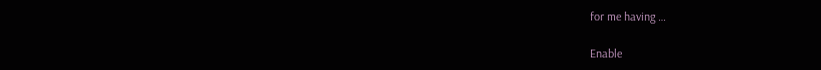for me having …

Enable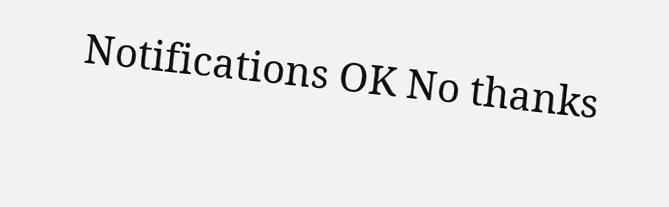Notifications OK No thanks